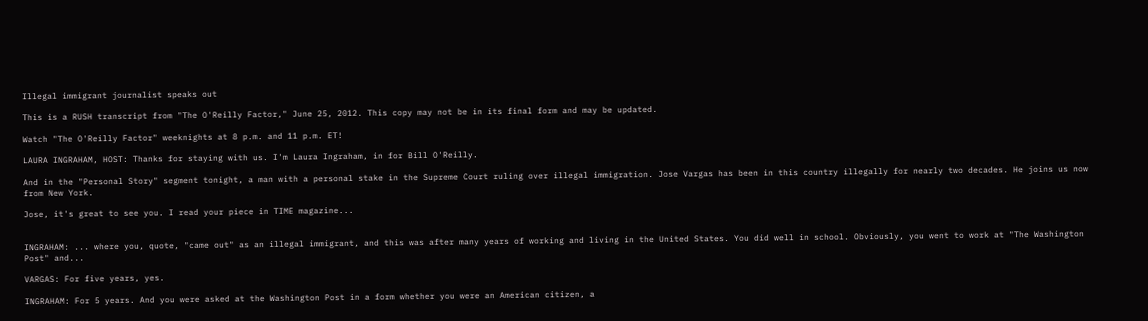Illegal immigrant journalist speaks out

This is a RUSH transcript from "The O'Reilly Factor," June 25, 2012. This copy may not be in its final form and may be updated.

Watch "The O'Reilly Factor" weeknights at 8 p.m. and 11 p.m. ET!

LAURA INGRAHAM, HOST: Thanks for staying with us. I'm Laura Ingraham, in for Bill O'Reilly.

And in the "Personal Story" segment tonight, a man with a personal stake in the Supreme Court ruling over illegal immigration. Jose Vargas has been in this country illegally for nearly two decades. He joins us now from New York.

Jose, it's great to see you. I read your piece in TIME magazine...


INGRAHAM: ... where you, quote, "came out" as an illegal immigrant, and this was after many years of working and living in the United States. You did well in school. Obviously, you went to work at "The Washington Post" and...

VARGAS: For five years, yes.

INGRAHAM: For 5 years. And you were asked at the Washington Post in a form whether you were an American citizen, a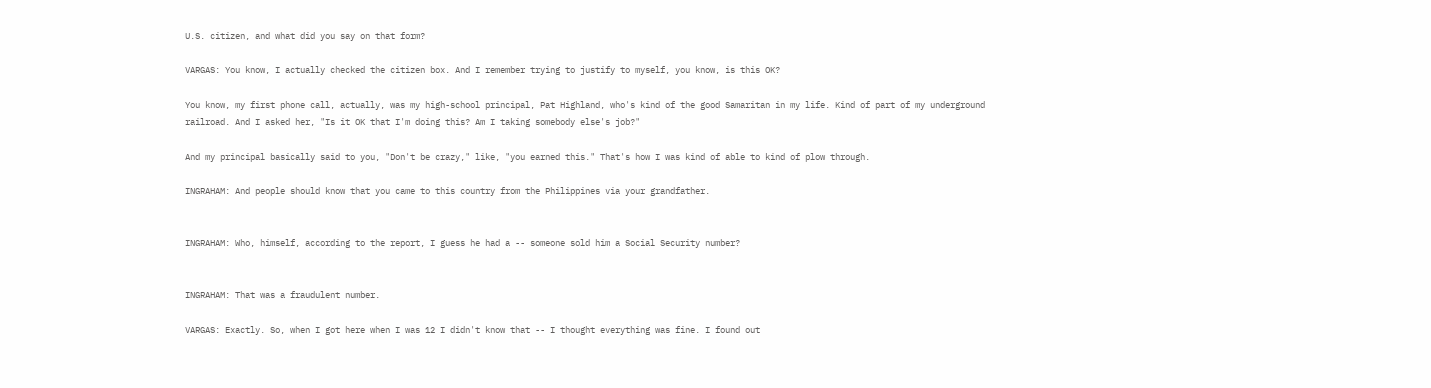U.S. citizen, and what did you say on that form?

VARGAS: You know, I actually checked the citizen box. And I remember trying to justify to myself, you know, is this OK?

You know, my first phone call, actually, was my high-school principal, Pat Highland, who's kind of the good Samaritan in my life. Kind of part of my underground railroad. And I asked her, "Is it OK that I'm doing this? Am I taking somebody else's job?"

And my principal basically said to you, "Don't be crazy," like, "you earned this." That's how I was kind of able to kind of plow through.

INGRAHAM: And people should know that you came to this country from the Philippines via your grandfather.


INGRAHAM: Who, himself, according to the report, I guess he had a -- someone sold him a Social Security number?


INGRAHAM: That was a fraudulent number.

VARGAS: Exactly. So, when I got here when I was 12 I didn't know that -- I thought everything was fine. I found out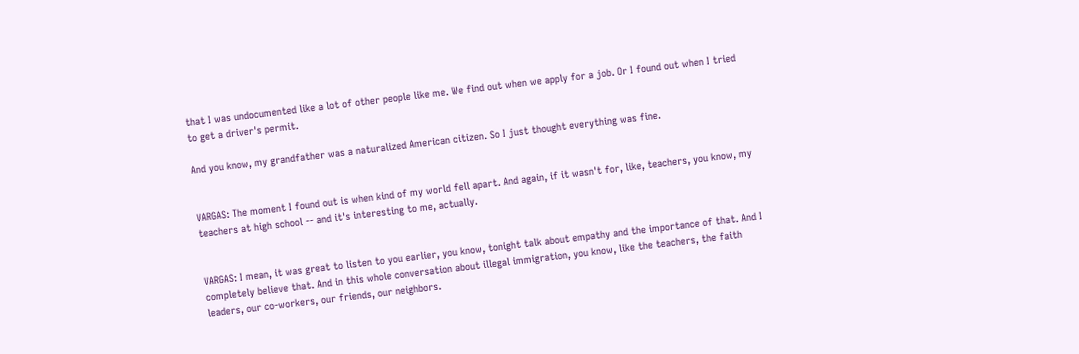that I was undocumented like a lot of other people like me. We find out when we apply for a job. Or I found out when I tried to get a driver's permit.

And you know, my grandfather was a naturalized American citizen. So I just thought everything was fine.


VARGAS: The moment I found out is when kind of my world fell apart. And again, if it wasn't for, like, teachers, you know, my teachers at high school -- and it's interesting to me, actually.


VARGAS: I mean, it was great to listen to you earlier, you know, tonight talk about empathy and the importance of that. And I completely believe that. And in this whole conversation about illegal immigration, you know, like the teachers, the faith leaders, our co-workers, our friends, our neighbors.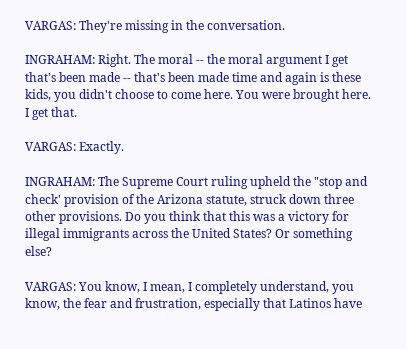VARGAS: They're missing in the conversation.

INGRAHAM: Right. The moral -- the moral argument I get that's been made -- that's been made time and again is these kids, you didn't choose to come here. You were brought here. I get that.

VARGAS: Exactly.

INGRAHAM: The Supreme Court ruling upheld the "stop and check' provision of the Arizona statute, struck down three other provisions. Do you think that this was a victory for illegal immigrants across the United States? Or something else?

VARGAS: You know, I mean, I completely understand, you know, the fear and frustration, especially that Latinos have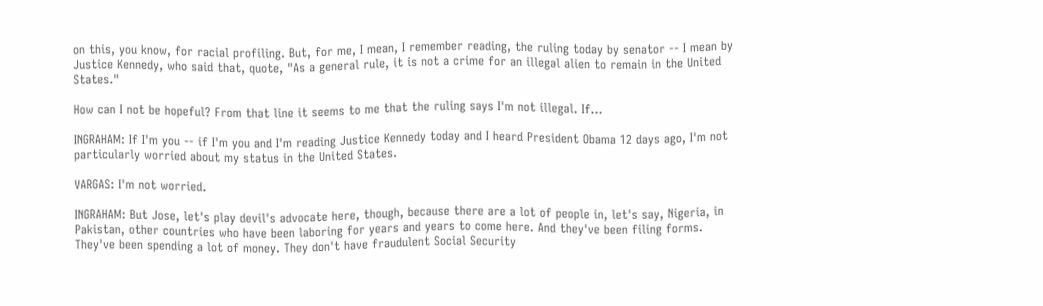on this, you know, for racial profiling. But, for me, I mean, I remember reading, the ruling today by senator -- I mean by Justice Kennedy, who said that, quote, "As a general rule, it is not a crime for an illegal alien to remain in the United States."

How can I not be hopeful? From that line it seems to me that the ruling says I'm not illegal. If...

INGRAHAM: If I'm you -- if I'm you and I'm reading Justice Kennedy today and I heard President Obama 12 days ago, I'm not particularly worried about my status in the United States.

VARGAS: I'm not worried.

INGRAHAM: But Jose, let's play devil's advocate here, though, because there are a lot of people in, let's say, Nigeria, in Pakistan, other countries who have been laboring for years and years to come here. And they've been filing forms. They've been spending a lot of money. They don't have fraudulent Social Security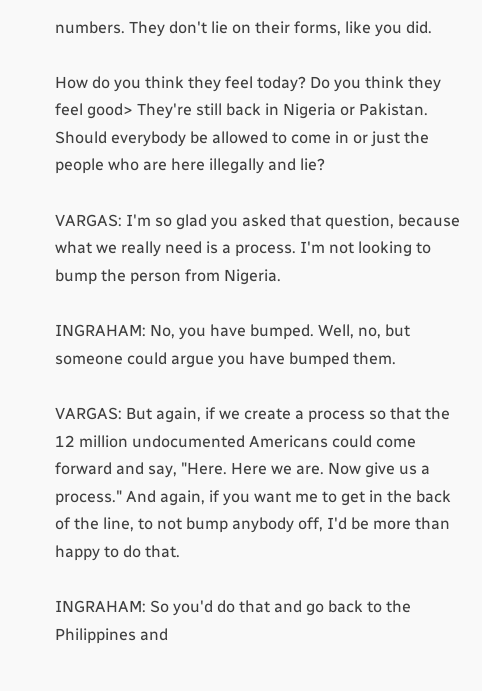numbers. They don't lie on their forms, like you did.

How do you think they feel today? Do you think they feel good> They're still back in Nigeria or Pakistan. Should everybody be allowed to come in or just the people who are here illegally and lie?

VARGAS: I'm so glad you asked that question, because what we really need is a process. I'm not looking to bump the person from Nigeria.

INGRAHAM: No, you have bumped. Well, no, but someone could argue you have bumped them.

VARGAS: But again, if we create a process so that the 12 million undocumented Americans could come forward and say, "Here. Here we are. Now give us a process." And again, if you want me to get in the back of the line, to not bump anybody off, I'd be more than happy to do that.

INGRAHAM: So you'd do that and go back to the Philippines and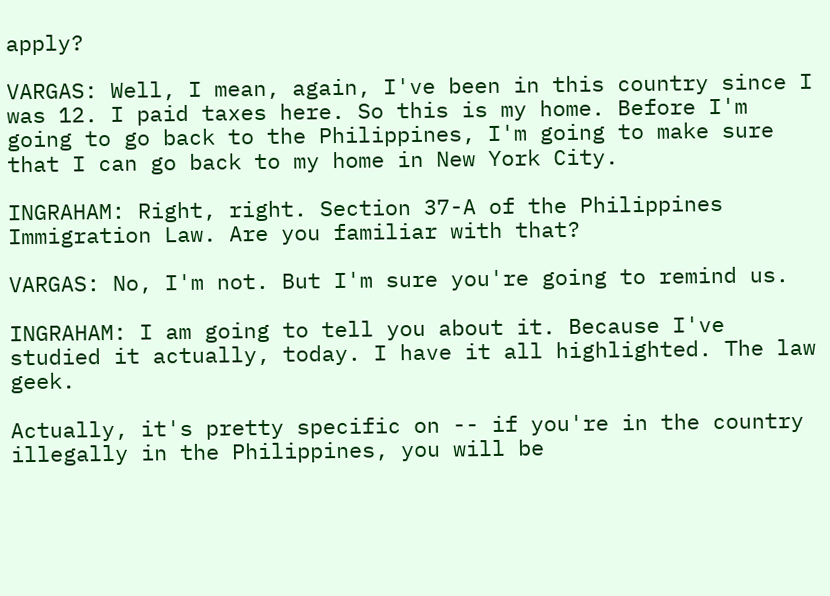apply?

VARGAS: Well, I mean, again, I've been in this country since I was 12. I paid taxes here. So this is my home. Before I'm going to go back to the Philippines, I'm going to make sure that I can go back to my home in New York City.

INGRAHAM: Right, right. Section 37-A of the Philippines Immigration Law. Are you familiar with that?

VARGAS: No, I'm not. But I'm sure you're going to remind us.

INGRAHAM: I am going to tell you about it. Because I've studied it actually, today. I have it all highlighted. The law geek.

Actually, it's pretty specific on -- if you're in the country illegally in the Philippines, you will be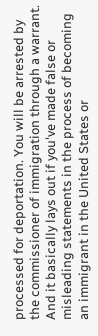processed for deportation. You will be arrested by the commissioner of immigration through a warrant. And it basically lays out if you've made false or misleading statements in the process of becoming an immigrant in the United States or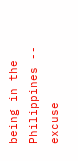being in the Philippines -- excuse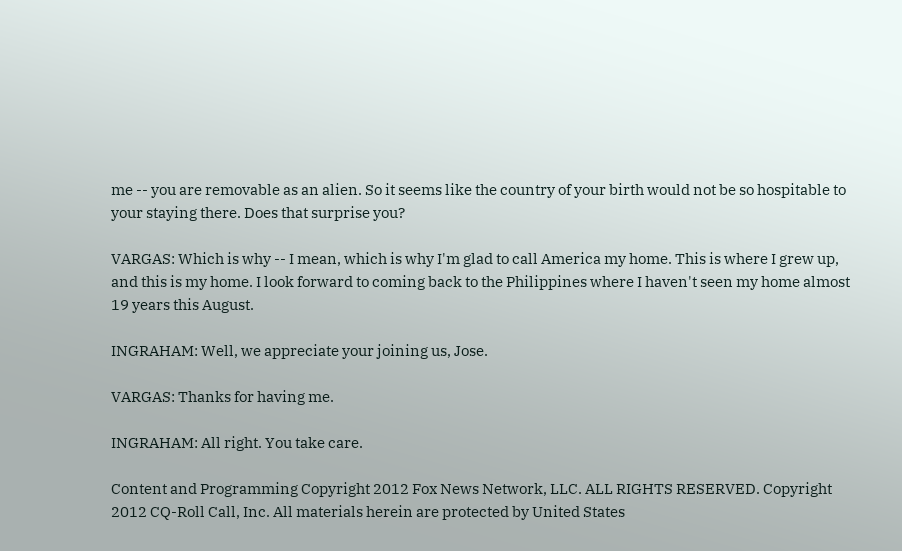me -- you are removable as an alien. So it seems like the country of your birth would not be so hospitable to your staying there. Does that surprise you?

VARGAS: Which is why -- I mean, which is why I'm glad to call America my home. This is where I grew up, and this is my home. I look forward to coming back to the Philippines where I haven't seen my home almost 19 years this August.

INGRAHAM: Well, we appreciate your joining us, Jose.

VARGAS: Thanks for having me.

INGRAHAM: All right. You take care.

Content and Programming Copyright 2012 Fox News Network, LLC. ALL RIGHTS RESERVED. Copyright 2012 CQ-Roll Call, Inc. All materials herein are protected by United States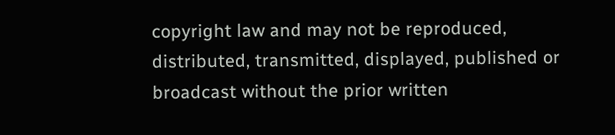copyright law and may not be reproduced, distributed, transmitted, displayed, published or broadcast without the prior written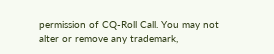permission of CQ-Roll Call. You may not alter or remove any trademark,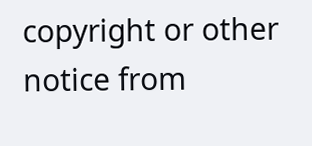copyright or other notice from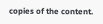copies of the content.